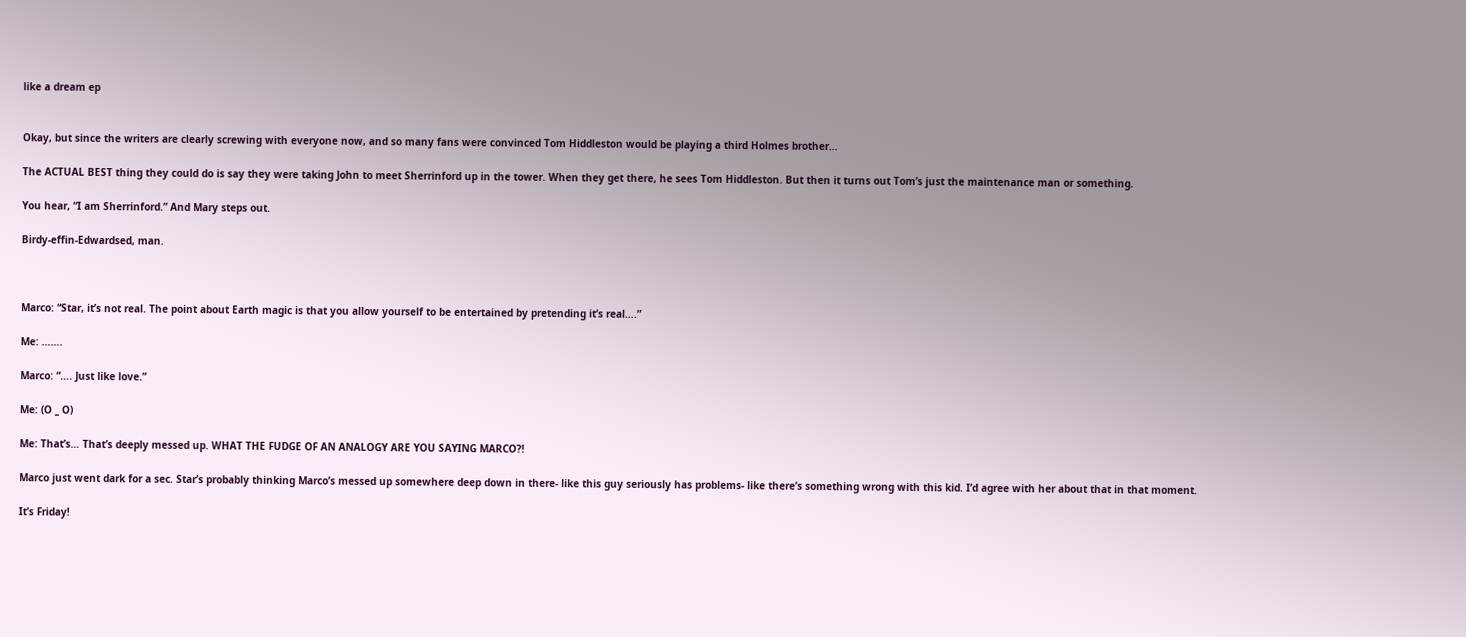like a dream ep


Okay, but since the writers are clearly screwing with everyone now, and so many fans were convinced Tom Hiddleston would be playing a third Holmes brother…

The ACTUAL BEST thing they could do is say they were taking John to meet Sherrinford up in the tower. When they get there, he sees Tom Hiddleston. But then it turns out Tom’s just the maintenance man or something.

You hear, “I am Sherrinford.” And Mary steps out.

Birdy-effin-Edwardsed, man.



Marco: “Star, it’s not real. The point about Earth magic is that you allow yourself to be entertained by pretending it’s real….”

Me: …….

Marco: “…. Just like love.”

Me: (O _ O)

Me: That’s… That’s deeply messed up. WHAT THE FUDGE OF AN ANALOGY ARE YOU SAYING MARCO?!

Marco just went dark for a sec. Star’s probably thinking Marco’s messed up somewhere deep down in there- like this guy seriously has problems- like there’s something wrong with this kid. I’d agree with her about that in that moment.

It’s Friday!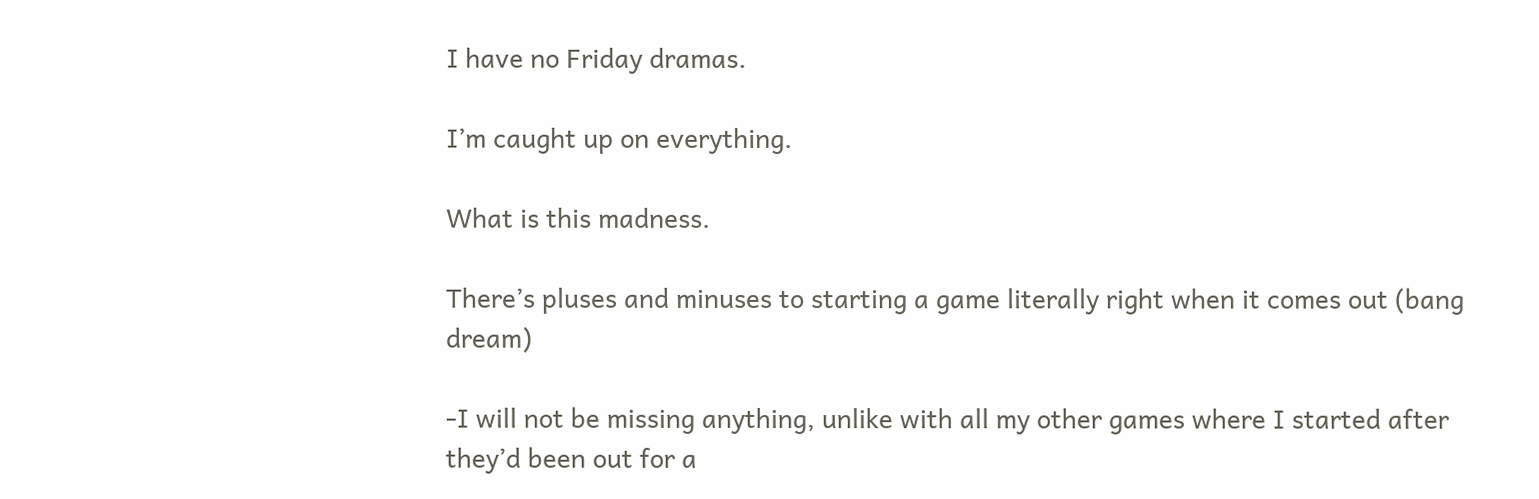I have no Friday dramas.

I’m caught up on everything.

What is this madness.

There’s pluses and minuses to starting a game literally right when it comes out (bang dream)

-I will not be missing anything, unlike with all my other games where I started after they’d been out for a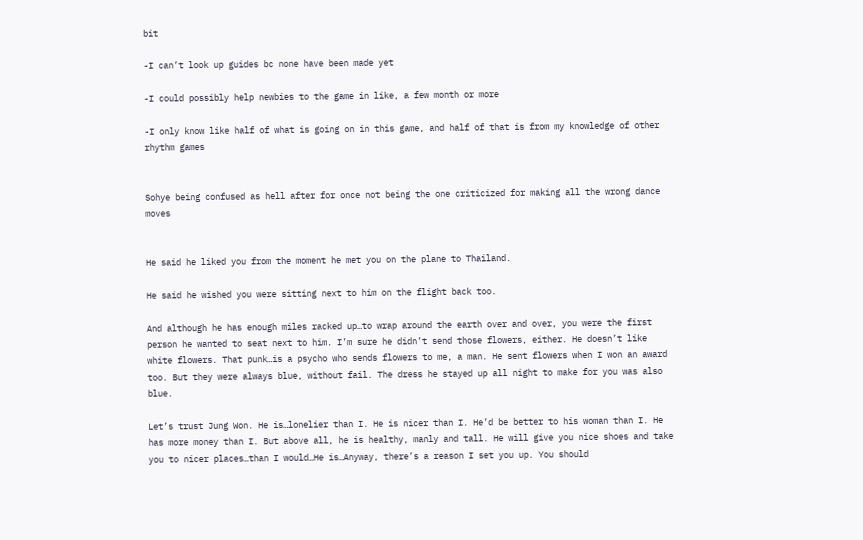bit

-I can’t look up guides bc none have been made yet

-I could possibly help newbies to the game in like, a few month or more

-I only know like half of what is going on in this game, and half of that is from my knowledge of other rhythm games


Sohye being confused as hell after for once not being the one criticized for making all the wrong dance moves


He said he liked you from the moment he met you on the plane to Thailand.

He said he wished you were sitting next to him on the flight back too.

And although he has enough miles racked up…to wrap around the earth over and over, you were the first person he wanted to seat next to him. I’m sure he didn’t send those flowers, either. He doesn’t like white flowers. That punk…is a psycho who sends flowers to me, a man. He sent flowers when I won an award too. But they were always blue, without fail. The dress he stayed up all night to make for you was also blue.

Let’s trust Jung Won. He is…lonelier than I. He is nicer than I. He’d be better to his woman than I. He has more money than I. But above all, he is healthy, manly and tall. He will give you nice shoes and take you to nicer places…than I would…He is…Anyway, there’s a reason I set you up. You should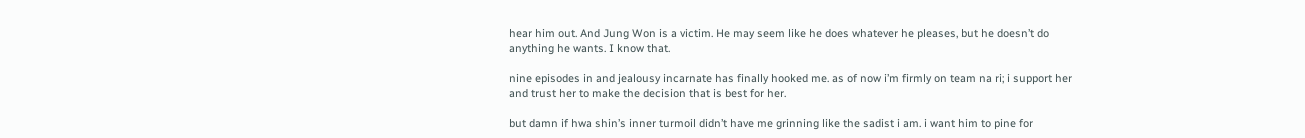hear him out. And Jung Won is a victim. He may seem like he does whatever he pleases, but he doesn’t do anything he wants. I know that.

nine episodes in and jealousy incarnate has finally hooked me. as of now i’m firmly on team na ri; i support her and trust her to make the decision that is best for her.

but damn if hwa shin’s inner turmoil didn’t have me grinning like the sadist i am. i want him to pine for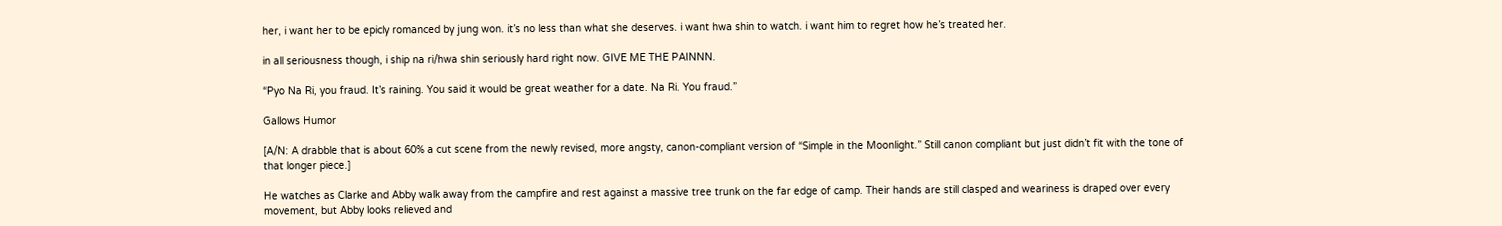her, i want her to be epicly romanced by jung won. it’s no less than what she deserves. i want hwa shin to watch. i want him to regret how he’s treated her.

in all seriousness though, i ship na ri/hwa shin seriously hard right now. GIVE ME THE PAINNN.

“Pyo Na Ri, you fraud. It’s raining. You said it would be great weather for a date. Na Ri. You fraud.”

Gallows Humor

[A/N: A drabble that is about 60% a cut scene from the newly revised, more angsty, canon-compliant version of “Simple in the Moonlight.” Still canon compliant but just didn’t fit with the tone of that longer piece.]

He watches as Clarke and Abby walk away from the campfire and rest against a massive tree trunk on the far edge of camp. Their hands are still clasped and weariness is draped over every movement, but Abby looks relieved and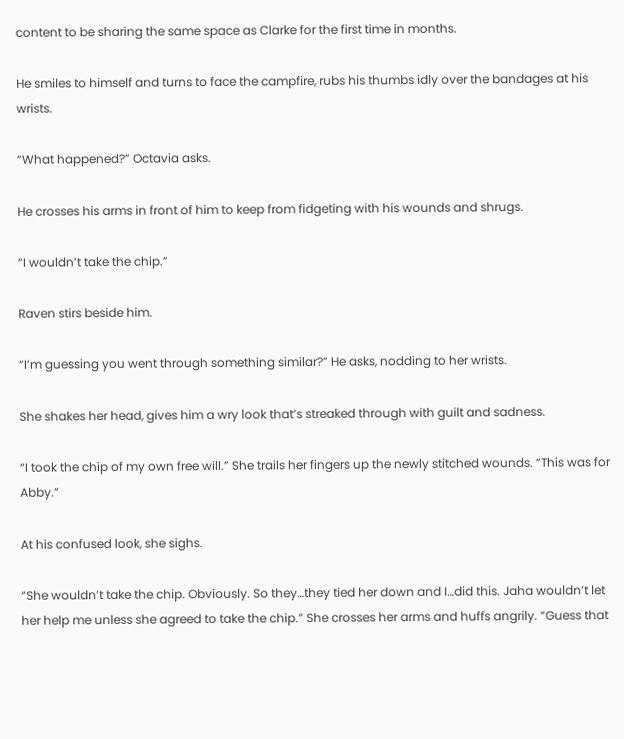content to be sharing the same space as Clarke for the first time in months.

He smiles to himself and turns to face the campfire, rubs his thumbs idly over the bandages at his wrists.

“What happened?” Octavia asks.

He crosses his arms in front of him to keep from fidgeting with his wounds and shrugs.

“I wouldn’t take the chip.”

Raven stirs beside him.

“I’m guessing you went through something similar?” He asks, nodding to her wrists.

She shakes her head, gives him a wry look that’s streaked through with guilt and sadness.

“I took the chip of my own free will.” She trails her fingers up the newly stitched wounds. “This was for Abby.”

At his confused look, she sighs.

“She wouldn’t take the chip. Obviously. So they…they tied her down and I…did this. Jaha wouldn’t let her help me unless she agreed to take the chip.” She crosses her arms and huffs angrily. “Guess that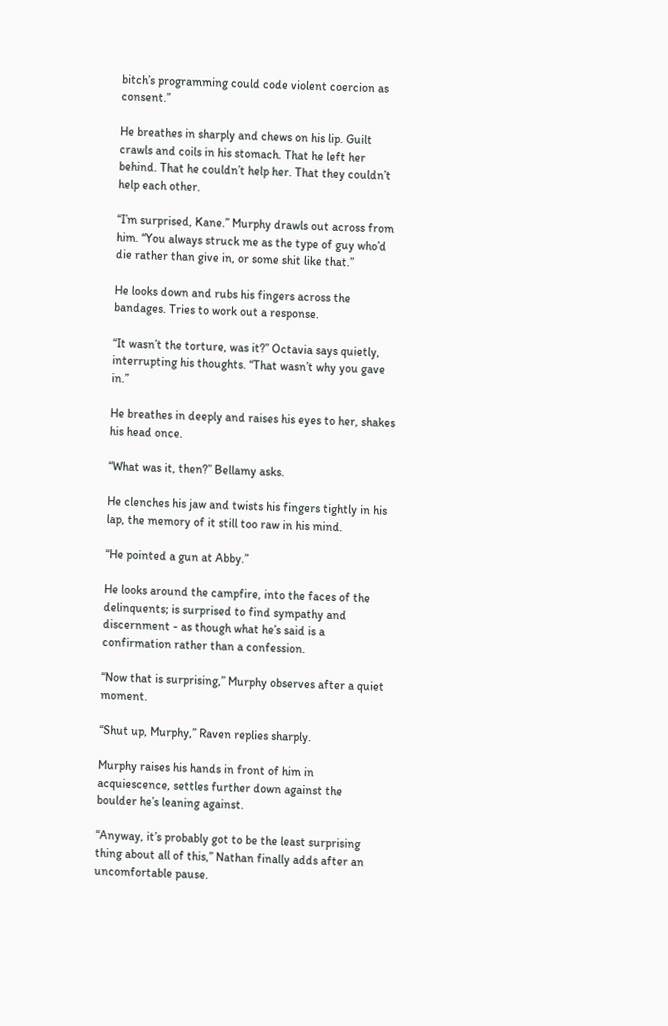bitch’s programming could code violent coercion as consent.”

He breathes in sharply and chews on his lip. Guilt crawls and coils in his stomach. That he left her behind. That he couldn’t help her. That they couldn’t help each other.

“I’m surprised, Kane.” Murphy drawls out across from him. “You always struck me as the type of guy who’d die rather than give in, or some shit like that.”

He looks down and rubs his fingers across the bandages. Tries to work out a response.

“It wasn’t the torture, was it?” Octavia says quietly, interrupting his thoughts. “That wasn’t why you gave in.”

He breathes in deeply and raises his eyes to her, shakes his head once.

“What was it, then?” Bellamy asks.

He clenches his jaw and twists his fingers tightly in his lap, the memory of it still too raw in his mind.

“He pointed a gun at Abby.”

He looks around the campfire, into the faces of the delinquents; is surprised to find sympathy and discernment - as though what he’s said is a confirmation rather than a confession.

“Now that is surprising,” Murphy observes after a quiet moment.

“Shut up, Murphy,” Raven replies sharply.

Murphy raises his hands in front of him in acquiescence, settles further down against the boulder he’s leaning against.

“Anyway, it’s probably got to be the least surprising thing about all of this,” Nathan finally adds after an uncomfortable pause.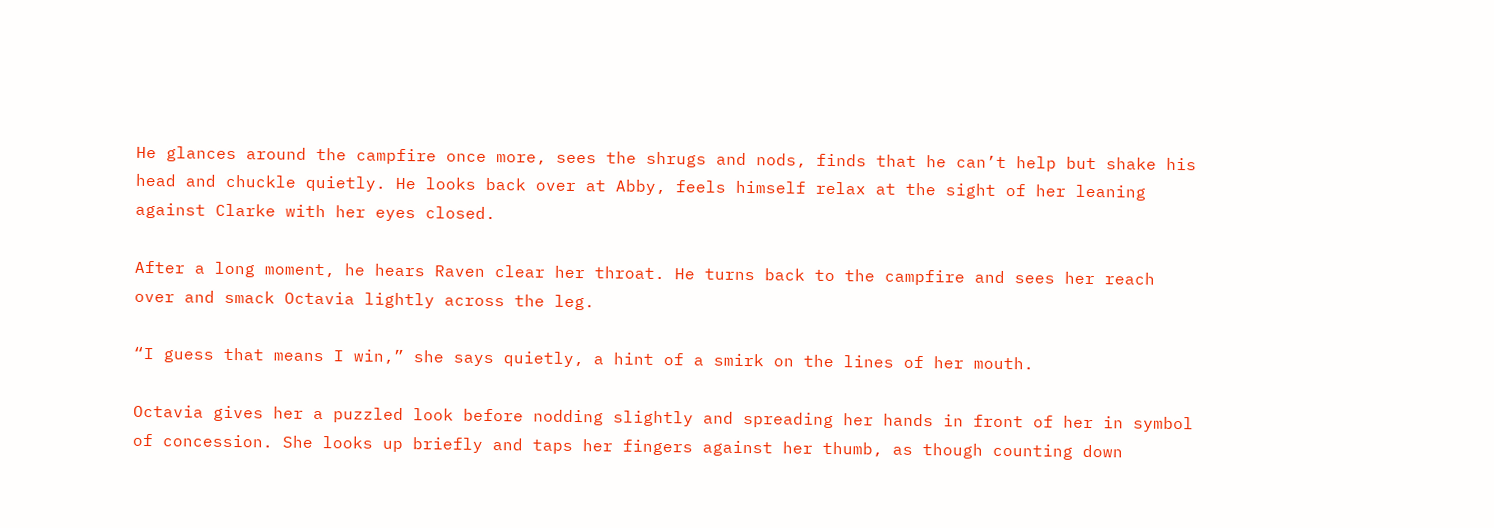He glances around the campfire once more, sees the shrugs and nods, finds that he can’t help but shake his head and chuckle quietly. He looks back over at Abby, feels himself relax at the sight of her leaning against Clarke with her eyes closed.

After a long moment, he hears Raven clear her throat. He turns back to the campfire and sees her reach over and smack Octavia lightly across the leg.

“I guess that means I win,” she says quietly, a hint of a smirk on the lines of her mouth.

Octavia gives her a puzzled look before nodding slightly and spreading her hands in front of her in symbol of concession. She looks up briefly and taps her fingers against her thumb, as though counting down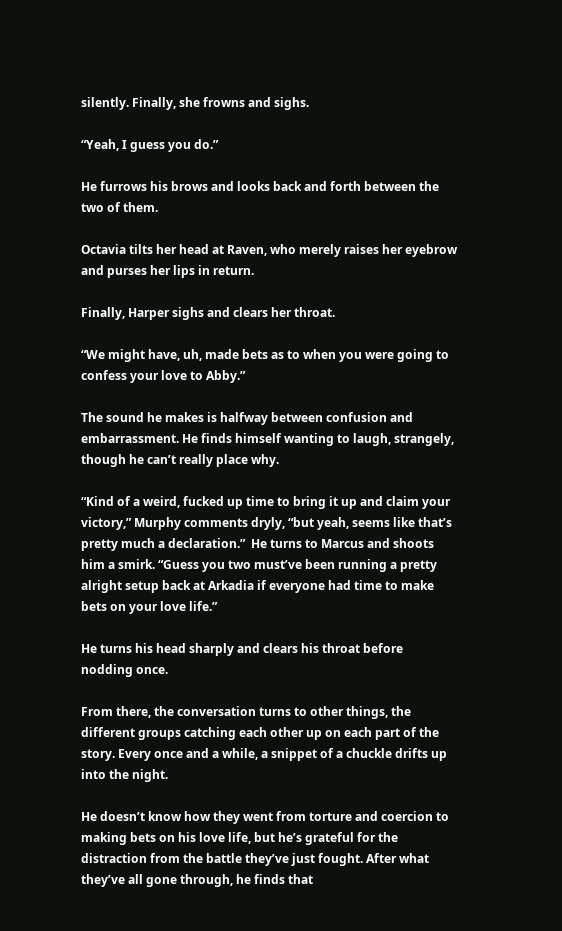silently. Finally, she frowns and sighs.

“Yeah, I guess you do.”

He furrows his brows and looks back and forth between the two of them.

Octavia tilts her head at Raven, who merely raises her eyebrow and purses her lips in return.

Finally, Harper sighs and clears her throat.

“We might have, uh, made bets as to when you were going to confess your love to Abby.”

The sound he makes is halfway between confusion and embarrassment. He finds himself wanting to laugh, strangely, though he can’t really place why.

“Kind of a weird, fucked up time to bring it up and claim your victory,” Murphy comments dryly, “but yeah, seems like that’s pretty much a declaration.”  He turns to Marcus and shoots him a smirk. “Guess you two must’ve been running a pretty alright setup back at Arkadia if everyone had time to make bets on your love life.”

He turns his head sharply and clears his throat before nodding once.

From there, the conversation turns to other things, the different groups catching each other up on each part of the story. Every once and a while, a snippet of a chuckle drifts up into the night.

He doesn’t know how they went from torture and coercion to making bets on his love life, but he’s grateful for the distraction from the battle they’ve just fought. After what they’ve all gone through, he finds that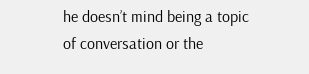he doesn’t mind being a topic of conversation or the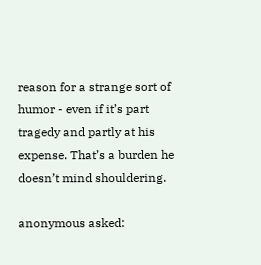reason for a strange sort of humor - even if it’s part tragedy and partly at his expense. That’s a burden he doesn’t mind shouldering.

anonymous asked: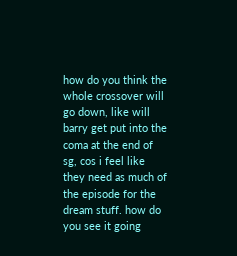how do you think the whole crossover will go down, like will barry get put into the coma at the end of sg, cos i feel like they need as much of the episode for the dream stuff. how do you see it going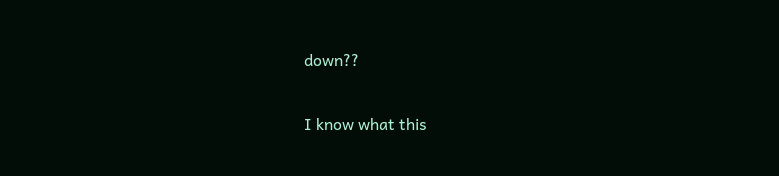down??

I know what this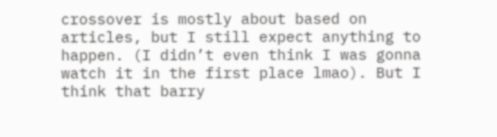crossover is mostly about based on articles, but I still expect anything to happen. (I didn’t even think I was gonna watch it in the first place lmao). But I think that barry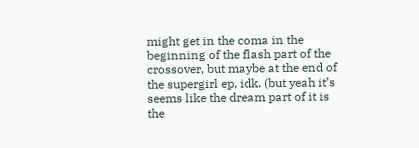might get in the coma in the beginning of the flash part of the crossover, but maybe at the end of the supergirl ep, idk. (but yeah it’s seems like the dream part of it is the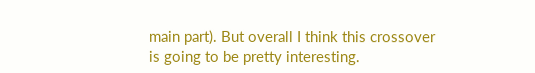main part). But overall I think this crossover is going to be pretty interesting.